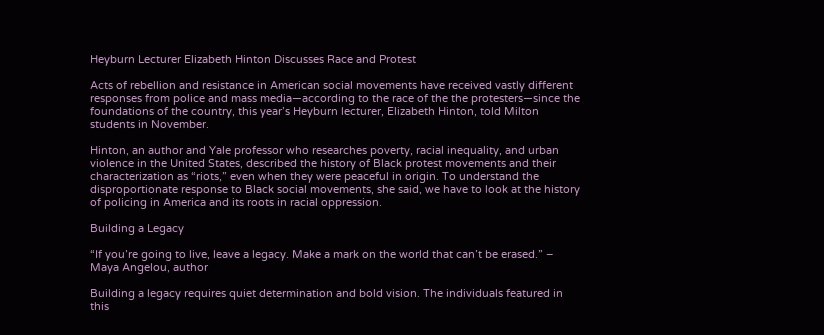Heyburn Lecturer Elizabeth Hinton Discusses Race and Protest

Acts of rebellion and resistance in American social movements have received vastly different responses from police and mass media—according to the race of the the protesters—since the foundations of the country, this year’s Heyburn lecturer, Elizabeth Hinton, told Milton students in November.

Hinton, an author and Yale professor who researches poverty, racial inequality, and urban violence in the United States, described the history of Black protest movements and their characterization as “riots,” even when they were peaceful in origin. To understand the disproportionate response to Black social movements, she said, we have to look at the history of policing in America and its roots in racial oppression.

Building a Legacy

“If you’re going to live, leave a legacy. Make a mark on the world that can’t be erased.” – Maya Angelou, author

Building a legacy requires quiet determination and bold vision. The individuals featured in this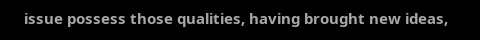issue possess those qualities, having brought new ideas,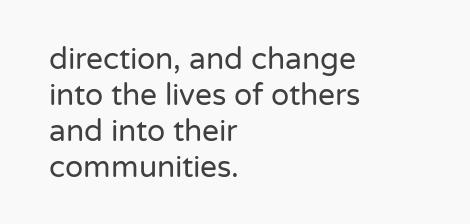direction, and change into the lives of others and into their communities.